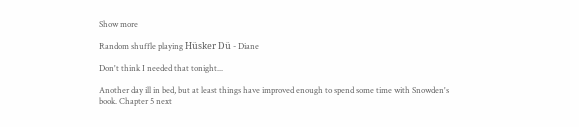Show more

Random shuffle playing Hüsker Dü - Diane

Don't think I needed that tonight...

Another day ill in bed, but at least things have improved enough to spend some time with Snowden's book. Chapter 5 next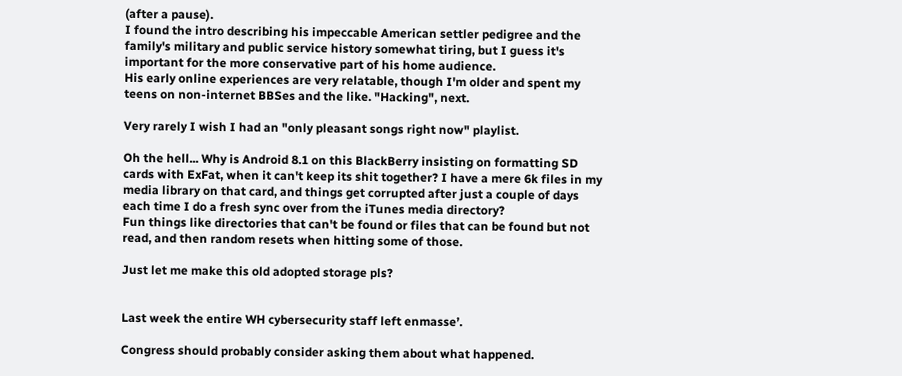(after a pause).
I found the intro describing his impeccable American settler pedigree and the family's military and public service history somewhat tiring, but I guess it's important for the more conservative part of his home audience.
His early online experiences are very relatable, though I'm older and spent my teens on non-internet BBSes and the like. "Hacking", next.

Very rarely I wish I had an "only pleasant songs right now" playlist.

Oh the hell... Why is Android 8.1 on this BlackBerry insisting on formatting SD cards with ExFat, when it can't keep its shit together? I have a mere 6k files in my media library on that card, and things get corrupted after just a couple of days each time I do a fresh sync over from the iTunes media directory?
Fun things like directories that can't be found or files that can be found but not read, and then random resets when hitting some of those.

Just let me make this old adopted storage pls?


Last week the entire WH cybersecurity staff left enmasse’.

Congress should probably consider asking them about what happened.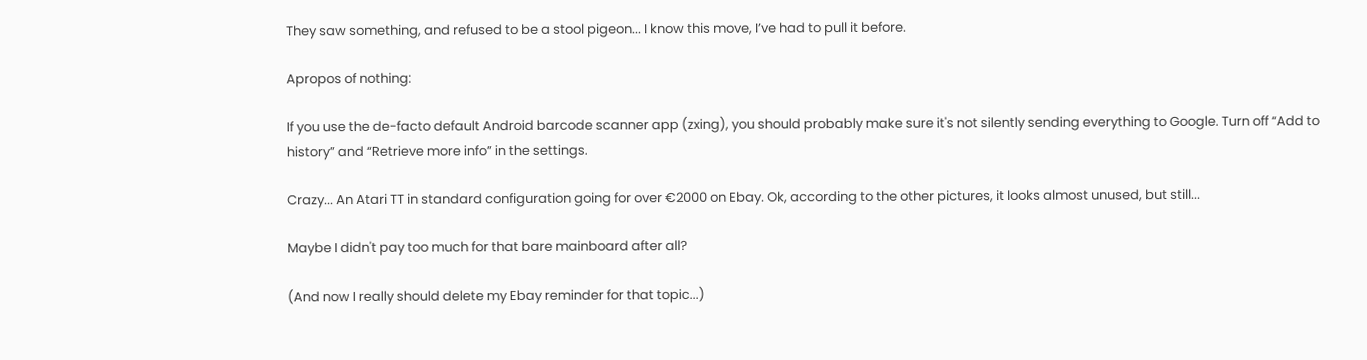They saw something, and refused to be a stool pigeon... I know this move, I’ve had to pull it before.

Apropos of nothing:

If you use the de-facto default Android barcode scanner app (zxing), you should probably make sure it's not silently sending everything to Google. Turn off “Add to history” and “Retrieve more info” in the settings.

Crazy... An Atari TT in standard configuration going for over €2000 on Ebay. Ok, according to the other pictures, it looks almost unused, but still...

Maybe I didn't pay too much for that bare mainboard after all?

(And now I really should delete my Ebay reminder for that topic...)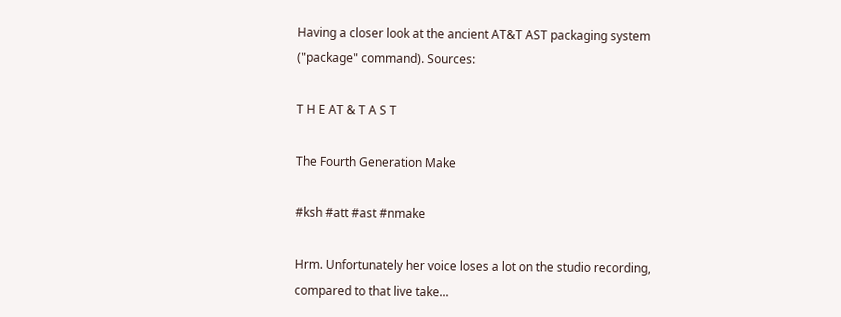Having a closer look at the ancient AT&T AST packaging system ("package" command). Sources:

T H E AT & T A S T

The Fourth Generation Make

#ksh #att #ast #nmake

Hrm. Unfortunately her voice loses a lot on the studio recording, compared to that live take...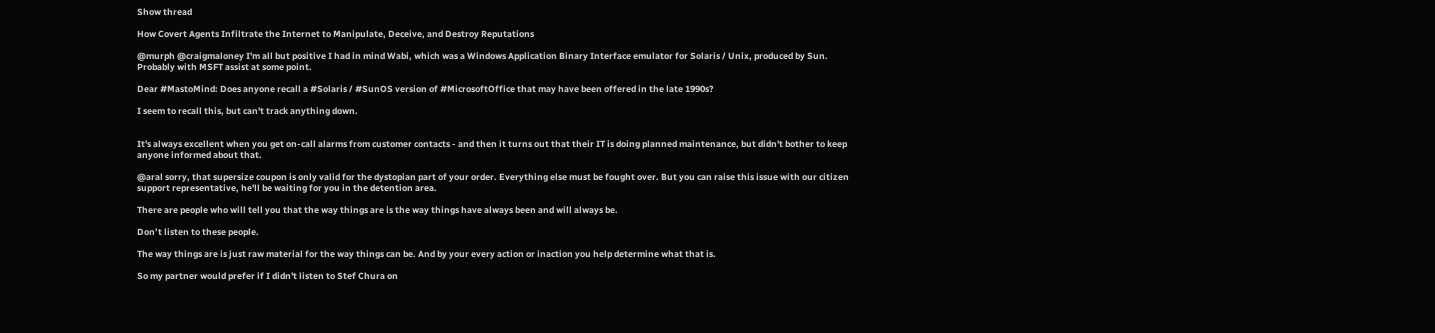Show thread

How Covert Agents Infiltrate the Internet to Manipulate, Deceive, and Destroy Reputations

@murph @craigmaloney I'm all but positive I had in mind Wabi, which was a Windows Application Binary Interface emulator for Solaris / Unix, produced by Sun. Probably with MSFT assist at some point.

Dear #MastoMind: Does anyone recall a #Solaris / #SunOS version of #MicrosoftOffice that may have been offered in the late 1990s?

I seem to recall this, but can't track anything down.


It's always excellent when you get on-call alarms from customer contacts - and then it turns out that their IT is doing planned maintenance, but didn't bother to keep anyone informed about that.

@aral sorry, that supersize coupon is only valid for the dystopian part of your order. Everything else must be fought over. But you can raise this issue with our citizen support representative, he'll be waiting for you in the detention area.

There are people who will tell you that the way things are is the way things have always been and will always be.

Don’t listen to these people.

The way things are is just raw material for the way things can be. And by your every action or inaction you help determine what that is.

So my partner would prefer if I didn't listen to Stef Chura on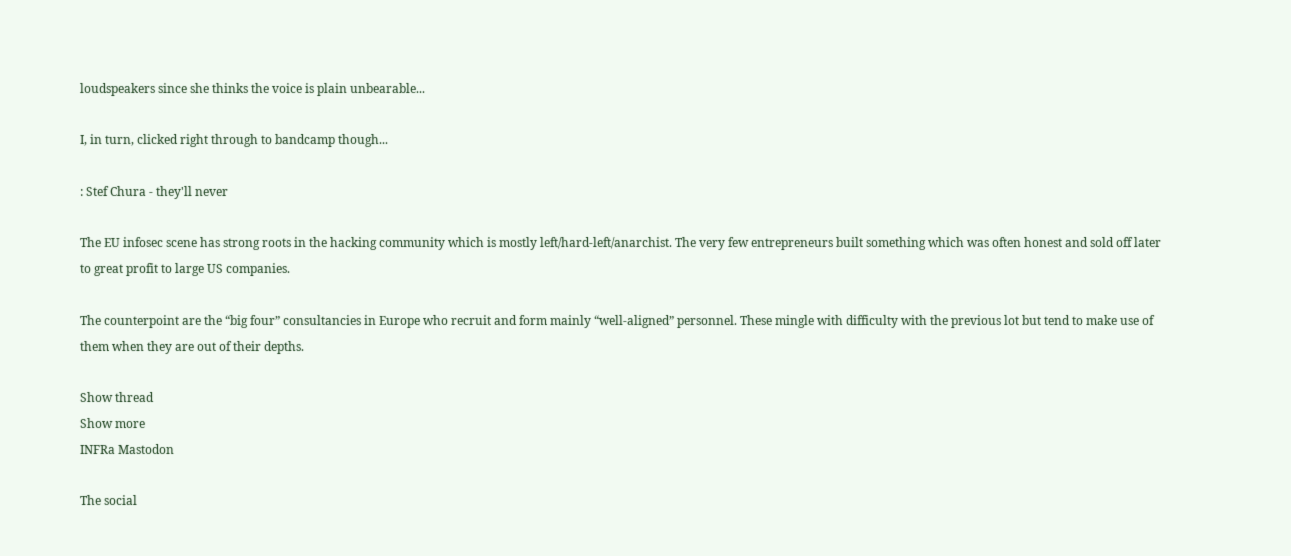loudspeakers since she thinks the voice is plain unbearable...

I, in turn, clicked right through to bandcamp though...

: Stef Chura - they'll never

The EU infosec scene has strong roots in the hacking community which is mostly left/hard-left/anarchist. The very few entrepreneurs built something which was often honest and sold off later to great profit to large US companies.

The counterpoint are the “big four” consultancies in Europe who recruit and form mainly “well-aligned” personnel. These mingle with difficulty with the previous lot but tend to make use of them when they are out of their depths.

Show thread
Show more
INFRa Mastodon

The social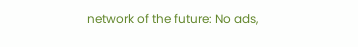network of the future: No ads,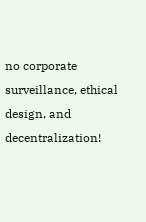no corporate surveillance, ethical design, and decentralization!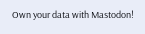Own your data with Mastodon!